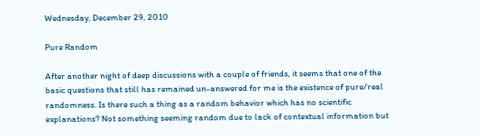Wednesday, December 29, 2010

Pure Random

After another night of deep discussions with a couple of friends, it seems that one of the basic questions that still has remained un-answered for me is the existence of pure/real randomness. Is there such a thing as a random behavior which has no scientific explanations? Not something seeming random due to lack of contextual information but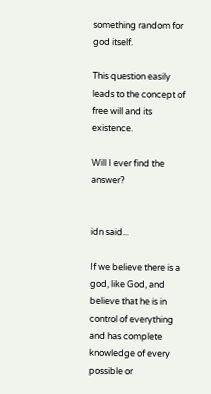something random for god itself.

This question easily leads to the concept of free will and its existence.

Will I ever find the answer?


idn said...

If we believe there is a god, like God, and believe that he is in control of everything and has complete knowledge of every possible or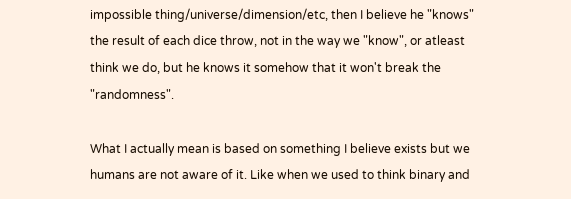impossible thing/universe/dimension/etc, then I believe he "knows" the result of each dice throw, not in the way we "know", or atleast think we do, but he knows it somehow that it won't break the "randomness".

What I actually mean is based on something I believe exists but we humans are not aware of it. Like when we used to think binary and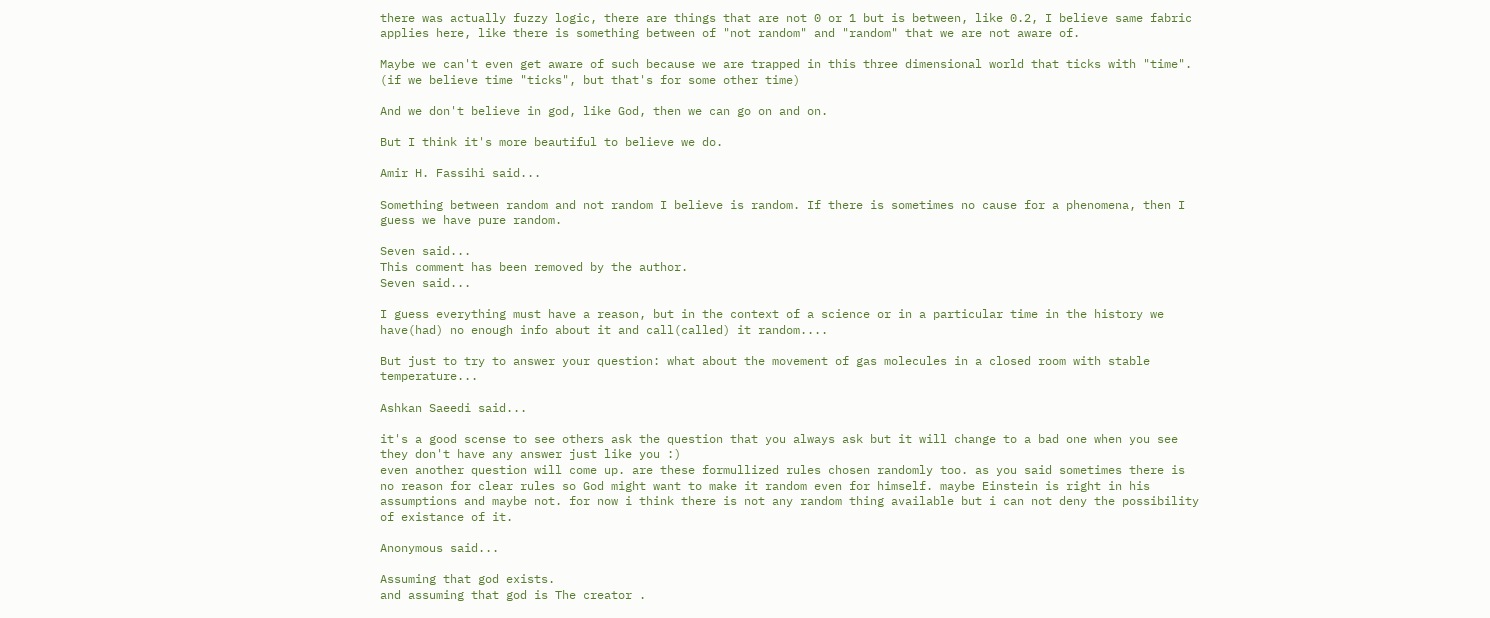there was actually fuzzy logic, there are things that are not 0 or 1 but is between, like 0.2, I believe same fabric applies here, like there is something between of "not random" and "random" that we are not aware of.

Maybe we can't even get aware of such because we are trapped in this three dimensional world that ticks with "time". (if we believe time "ticks", but that's for some other time)

And we don't believe in god, like God, then we can go on and on.

But I think it's more beautiful to believe we do.

Amir H. Fassihi said...

Something between random and not random I believe is random. If there is sometimes no cause for a phenomena, then I guess we have pure random.

Seven said...
This comment has been removed by the author.
Seven said...

I guess everything must have a reason, but in the context of a science or in a particular time in the history we have(had) no enough info about it and call(called) it random....

But just to try to answer your question: what about the movement of gas molecules in a closed room with stable temperature...

Ashkan Saeedi said...

it's a good scense to see others ask the question that you always ask but it will change to a bad one when you see they don't have any answer just like you :)
even another question will come up. are these formullized rules chosen randomly too. as you said sometimes there is no reason for clear rules so God might want to make it random even for himself. maybe Einstein is right in his assumptions and maybe not. for now i think there is not any random thing available but i can not deny the possibility of existance of it.

Anonymous said...

Assuming that god exists.
and assuming that god is The creator .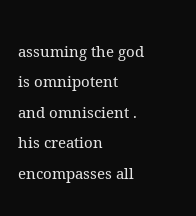assuming the god is omnipotent and omniscient .
his creation encompasses all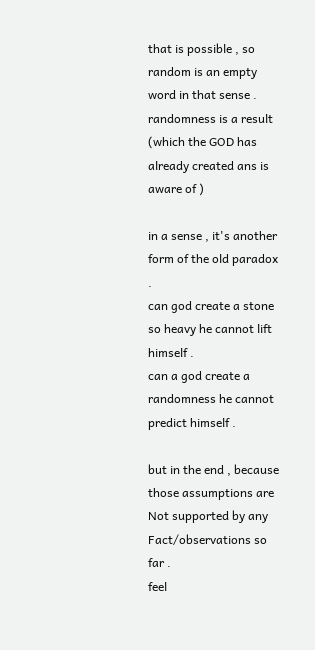that is possible , so random is an empty word in that sense .
randomness is a result (which the GOD has already created ans is aware of )

in a sense , it's another form of the old paradox .
can god create a stone so heavy he cannot lift himself .
can a god create a randomness he cannot predict himself .

but in the end , because those assumptions are Not supported by any Fact/observations so far .
feel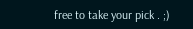free to take your pick . ;)